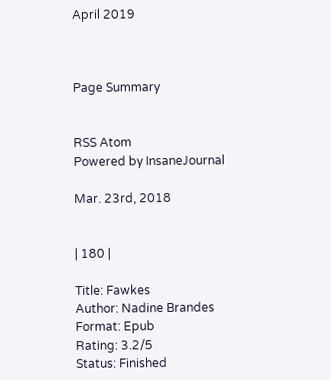April 2019



Page Summary


RSS Atom
Powered by InsaneJournal

Mar. 23rd, 2018


| 180 |

Title: Fawkes
Author: Nadine Brandes
Format: Epub
Rating: 3.2/5
Status: Finished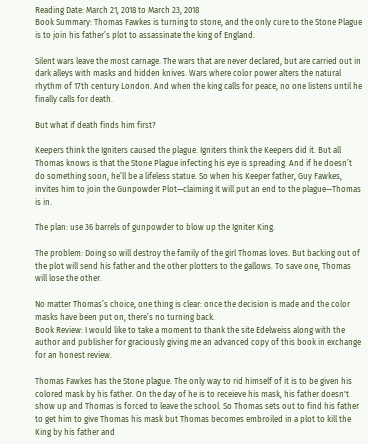Reading Date: March 21, 2018 to March 23, 2018
Book Summary: Thomas Fawkes is turning to stone, and the only cure to the Stone Plague is to join his father’s plot to assassinate the king of England.

Silent wars leave the most carnage. The wars that are never declared, but are carried out in dark alleys with masks and hidden knives. Wars where color power alters the natural rhythm of 17th century London. And when the king calls for peace, no one listens until he finally calls for death.

But what if death finds him first?

Keepers think the Igniters caused the plague. Igniters think the Keepers did it. But all Thomas knows is that the Stone Plague infecting his eye is spreading. And if he doesn’t do something soon, he’ll be a lifeless statue. So when his Keeper father, Guy Fawkes, invites him to join the Gunpowder Plot—claiming it will put an end to the plague—Thomas is in.

The plan: use 36 barrels of gunpowder to blow up the Igniter King.

The problem: Doing so will destroy the family of the girl Thomas loves. But backing out of the plot will send his father and the other plotters to the gallows. To save one, Thomas will lose the other.

No matter Thomas’s choice, one thing is clear: once the decision is made and the color masks have been put on, there’s no turning back.
Book Review: I would like to take a moment to thank the site Edelweiss along with the author and publisher for graciously giving me an advanced copy of this book in exchange for an honest review.

Thomas Fawkes has the Stone plague. The only way to rid himself of it is to be given his colored mask by his father. On the day of he is to receieve his mask, his father doesn't show up and Thomas is forced to leave the school. So Thomas sets out to find his father to get him to give Thomas his mask but Thomas becomes embroiled in a plot to kill the King by his father and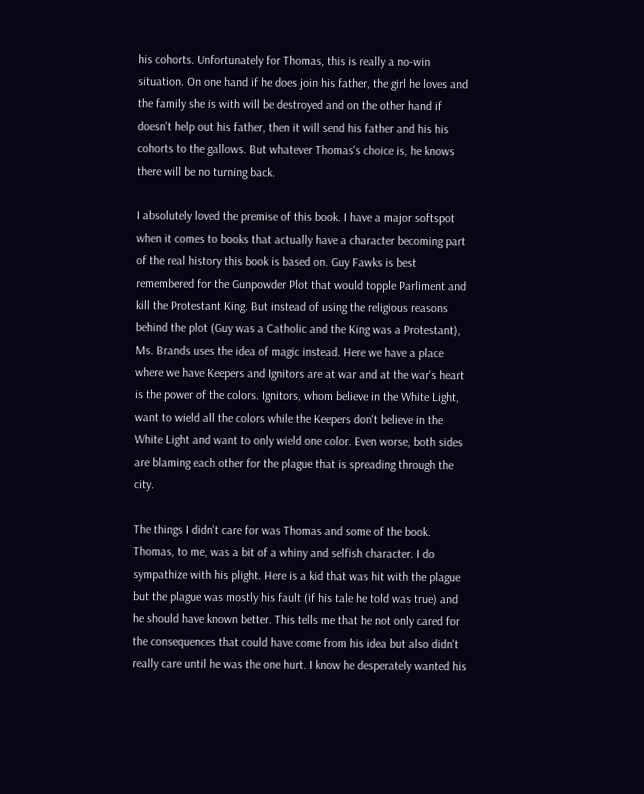his cohorts. Unfortunately for Thomas, this is really a no-win situation. On one hand if he does join his father, the girl he loves and the family she is with will be destroyed and on the other hand if doesn't help out his father, then it will send his father and his his cohorts to the gallows. But whatever Thomas's choice is, he knows there will be no turning back.

I absolutely loved the premise of this book. I have a major softspot when it comes to books that actually have a character becoming part of the real history this book is based on. Guy Fawks is best remembered for the Gunpowder Plot that would topple Parliment and kill the Protestant King. But instead of using the religious reasons behind the plot (Guy was a Catholic and the King was a Protestant), Ms. Brands uses the idea of magic instead. Here we have a place where we have Keepers and Ignitors are at war and at the war's heart is the power of the colors. Ignitors, whom believe in the White Light, want to wield all the colors while the Keepers don't believe in the White Light and want to only wield one color. Even worse, both sides are blaming each other for the plague that is spreading through the city.

The things I didn't care for was Thomas and some of the book. Thomas, to me, was a bit of a whiny and selfish character. I do sympathize with his plight. Here is a kid that was hit with the plague but the plague was mostly his fault (if his tale he told was true) and he should have known better. This tells me that he not only cared for the consequences that could have come from his idea but also didn't really care until he was the one hurt. I know he desperately wanted his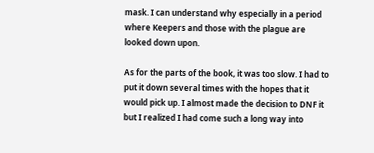mask. I can understand why especially in a period where Keepers and those with the plague are looked down upon.

As for the parts of the book, it was too slow. I had to put it down several times with the hopes that it would pick up. I almost made the decision to DNF it but I realized I had come such a long way into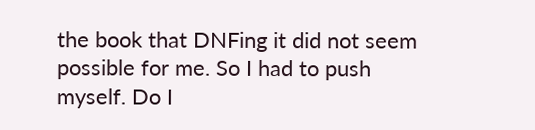the book that DNFing it did not seem possible for me. So I had to push myself. Do I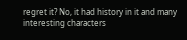regret it? No, it had history in it and many interesting characters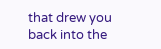that drew you back into the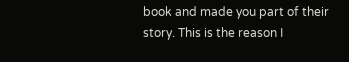book and made you part of their story. This is the reason I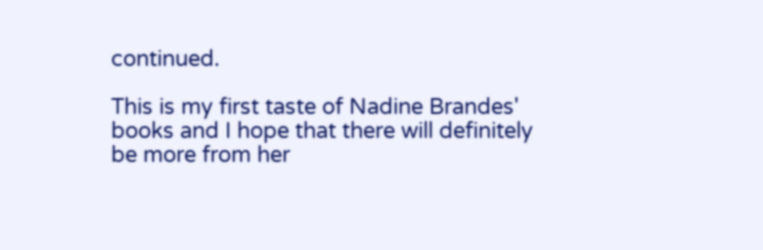continued.

This is my first taste of Nadine Brandes' books and I hope that there will definitely be more from her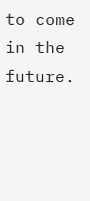to come in the future.